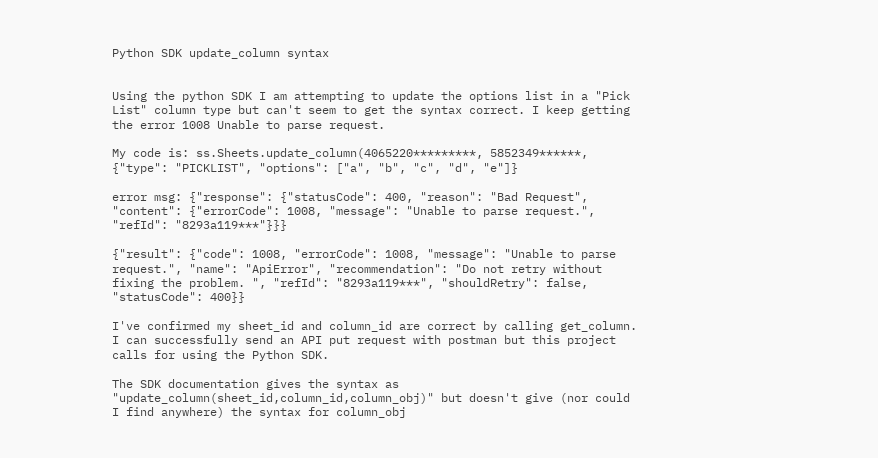Python SDK update_column syntax


Using the python SDK I am attempting to update the options list in a "Pick List" column type but can't seem to get the syntax correct. I keep getting the error 1008 Unable to parse request.

My code is: ss.Sheets.update_column(4065220*********, 5852349******, {"type": "PICKLIST", "options": ["a", "b", "c", "d", "e"]}

error msg: {"response": {"statusCode": 400, "reason": "Bad Request", "content": {"errorCode": 1008, "message": "Unable to parse request.", "refId": "8293a119***"}}}

{"result": {"code": 1008, "errorCode": 1008, "message": "Unable to parse request.", "name": "ApiError", "recommendation": "Do not retry without fixing the problem. ", "refId": "8293a119***", "shouldRetry": false, "statusCode": 400}}

I've confirmed my sheet_id and column_id are correct by calling get_column. I can successfully send an API put request with postman but this project calls for using the Python SDK.

The SDK documentation gives the syntax as "update_column(sheet_id,column_id,column_obj)" but doesn't give (nor could I find anywhere) the syntax for column_obj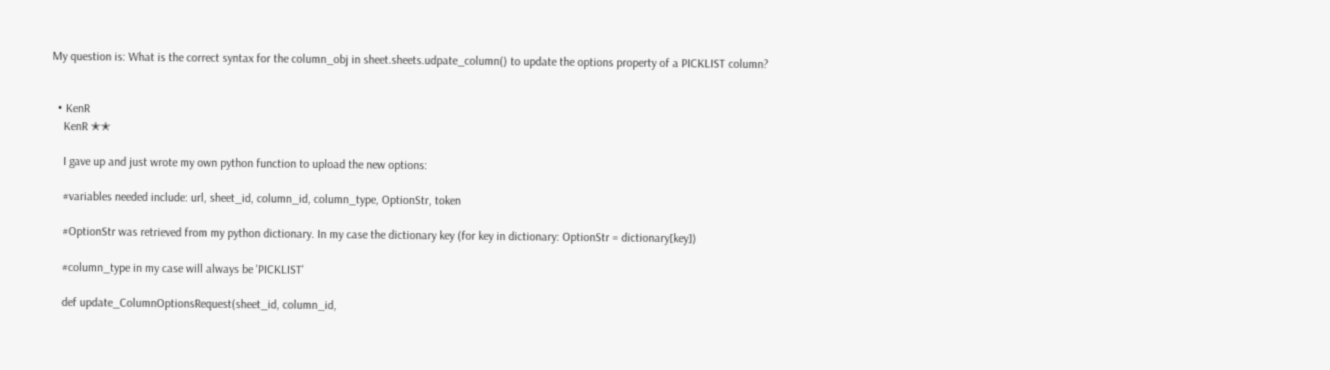My question is: What is the correct syntax for the column_obj in sheet.sheets.udpate_column() to update the options property of a PICKLIST column?


  • KenR
    KenR ✭✭

    I gave up and just wrote my own python function to upload the new options:

    #variables needed include: url, sheet_id, column_id, column_type, OptionStr, token

    #OptionStr was retrieved from my python dictionary. In my case the dictionary key (for key in dictionary: OptionStr = dictionary[key])

    #column_type in my case will always be 'PICKLIST'

    def update_ColumnOptionsRequest(sheet_id, column_id,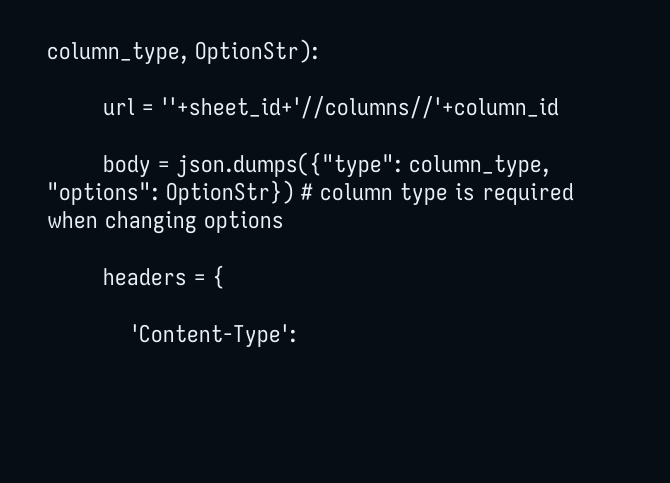column_type, OptionStr):

        url = ''+sheet_id+'//columns//'+column_id

        body = json.dumps({"type": column_type, "options": OptionStr}) # column type is required when changing options

        headers = {

            'Content-Type':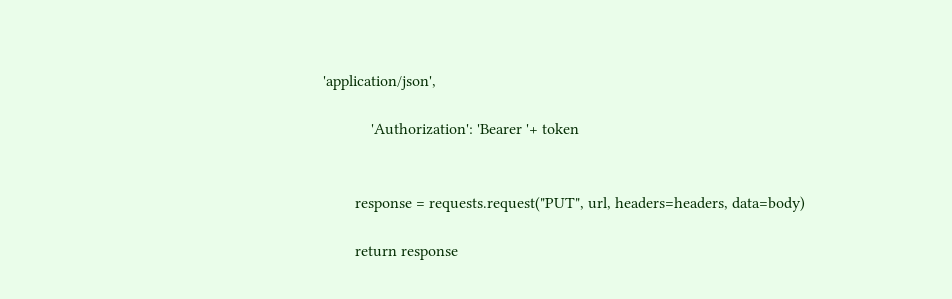'application/json',

            'Authorization': 'Bearer '+ token


        response = requests.request("PUT", url, headers=headers, data=body)

        return response